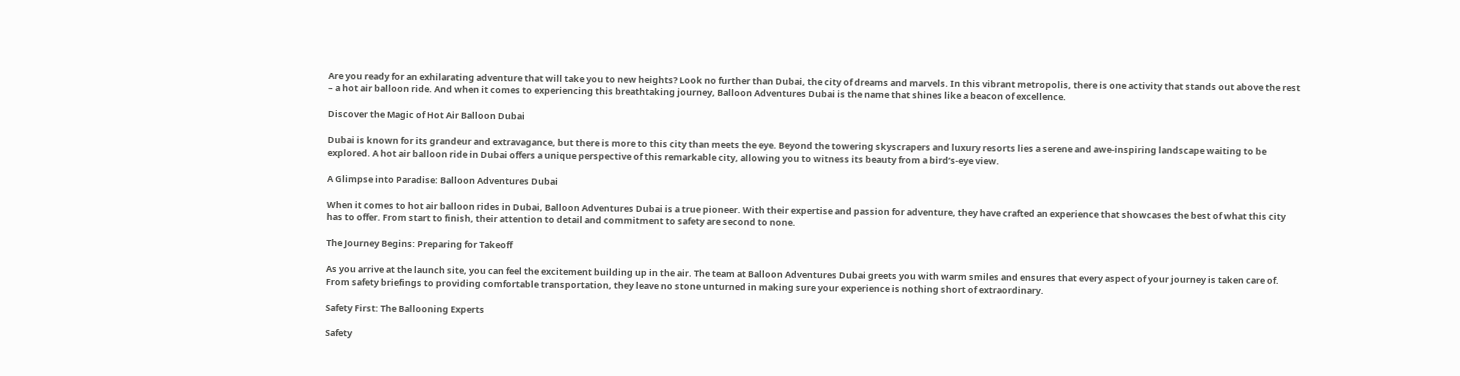Are you ready for an exhilarating adventure that will take you to new heights? Look no further than Dubai, the city of dreams and marvels. In this vibrant metropolis, there is one activity that stands out above the rest – a hot air balloon ride. And when it comes to experiencing this breathtaking journey, Balloon Adventures Dubai is the name that shines like a beacon of excellence.

Discover the Magic of Hot Air Balloon Dubai

Dubai is known for its grandeur and extravagance, but there is more to this city than meets the eye. Beyond the towering skyscrapers and luxury resorts lies a serene and awe-inspiring landscape waiting to be explored. A hot air balloon ride in Dubai offers a unique perspective of this remarkable city, allowing you to witness its beauty from a bird’s-eye view.

A Glimpse into Paradise: Balloon Adventures Dubai

When it comes to hot air balloon rides in Dubai, Balloon Adventures Dubai is a true pioneer. With their expertise and passion for adventure, they have crafted an experience that showcases the best of what this city has to offer. From start to finish, their attention to detail and commitment to safety are second to none.

The Journey Begins: Preparing for Takeoff

As you arrive at the launch site, you can feel the excitement building up in the air. The team at Balloon Adventures Dubai greets you with warm smiles and ensures that every aspect of your journey is taken care of. From safety briefings to providing comfortable transportation, they leave no stone unturned in making sure your experience is nothing short of extraordinary.

Safety First: The Ballooning Experts

Safety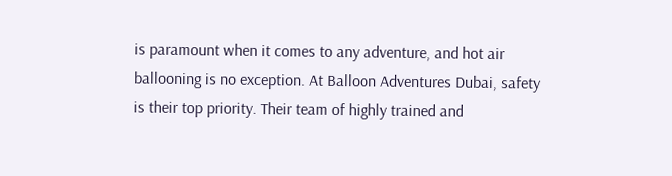is paramount when it comes to any adventure, and hot air ballooning is no exception. At Balloon Adventures Dubai, safety is their top priority. Their team of highly trained and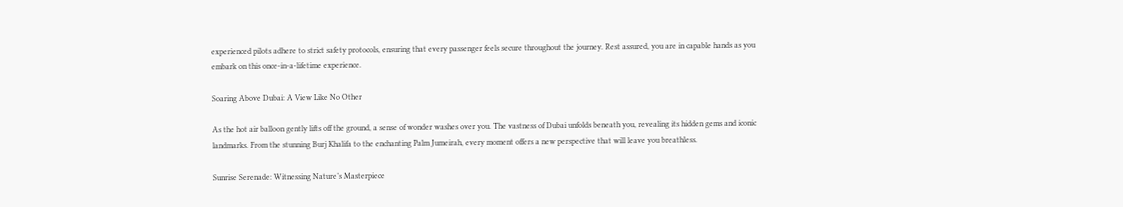experienced pilots adhere to strict safety protocols, ensuring that every passenger feels secure throughout the journey. Rest assured, you are in capable hands as you embark on this once-in-a-lifetime experience.

Soaring Above Dubai: A View Like No Other

As the hot air balloon gently lifts off the ground, a sense of wonder washes over you. The vastness of Dubai unfolds beneath you, revealing its hidden gems and iconic landmarks. From the stunning Burj Khalifa to the enchanting Palm Jumeirah, every moment offers a new perspective that will leave you breathless.

Sunrise Serenade: Witnessing Nature’s Masterpiece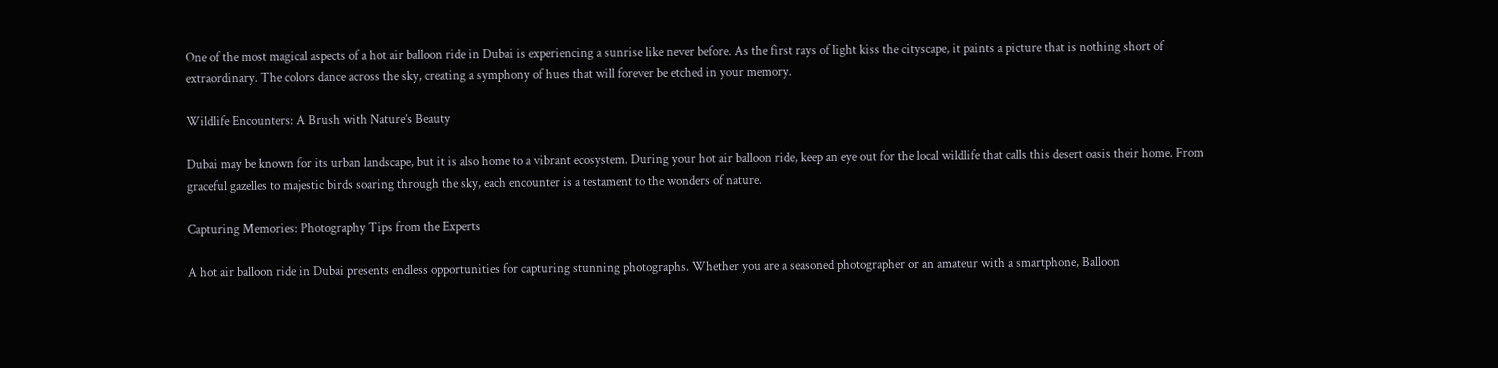One of the most magical aspects of a hot air balloon ride in Dubai is experiencing a sunrise like never before. As the first rays of light kiss the cityscape, it paints a picture that is nothing short of extraordinary. The colors dance across the sky, creating a symphony of hues that will forever be etched in your memory.

Wildlife Encounters: A Brush with Nature’s Beauty

Dubai may be known for its urban landscape, but it is also home to a vibrant ecosystem. During your hot air balloon ride, keep an eye out for the local wildlife that calls this desert oasis their home. From graceful gazelles to majestic birds soaring through the sky, each encounter is a testament to the wonders of nature.

Capturing Memories: Photography Tips from the Experts

A hot air balloon ride in Dubai presents endless opportunities for capturing stunning photographs. Whether you are a seasoned photographer or an amateur with a smartphone, Balloon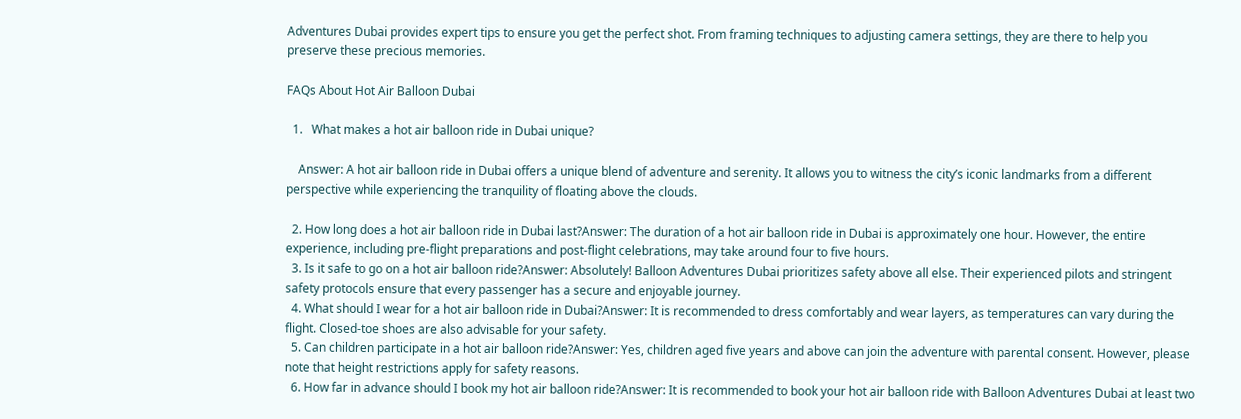Adventures Dubai provides expert tips to ensure you get the perfect shot. From framing techniques to adjusting camera settings, they are there to help you preserve these precious memories.

FAQs About Hot Air Balloon Dubai

  1.   What makes a hot air balloon ride in Dubai unique?

    Answer: A hot air balloon ride in Dubai offers a unique blend of adventure and serenity. It allows you to witness the city’s iconic landmarks from a different perspective while experiencing the tranquility of floating above the clouds.

  2. How long does a hot air balloon ride in Dubai last?Answer: The duration of a hot air balloon ride in Dubai is approximately one hour. However, the entire experience, including pre-flight preparations and post-flight celebrations, may take around four to five hours.
  3. Is it safe to go on a hot air balloon ride?Answer: Absolutely! Balloon Adventures Dubai prioritizes safety above all else. Their experienced pilots and stringent safety protocols ensure that every passenger has a secure and enjoyable journey.
  4. What should I wear for a hot air balloon ride in Dubai?Answer: It is recommended to dress comfortably and wear layers, as temperatures can vary during the flight. Closed-toe shoes are also advisable for your safety.
  5. Can children participate in a hot air balloon ride?Answer: Yes, children aged five years and above can join the adventure with parental consent. However, please note that height restrictions apply for safety reasons.
  6. How far in advance should I book my hot air balloon ride?Answer: It is recommended to book your hot air balloon ride with Balloon Adventures Dubai at least two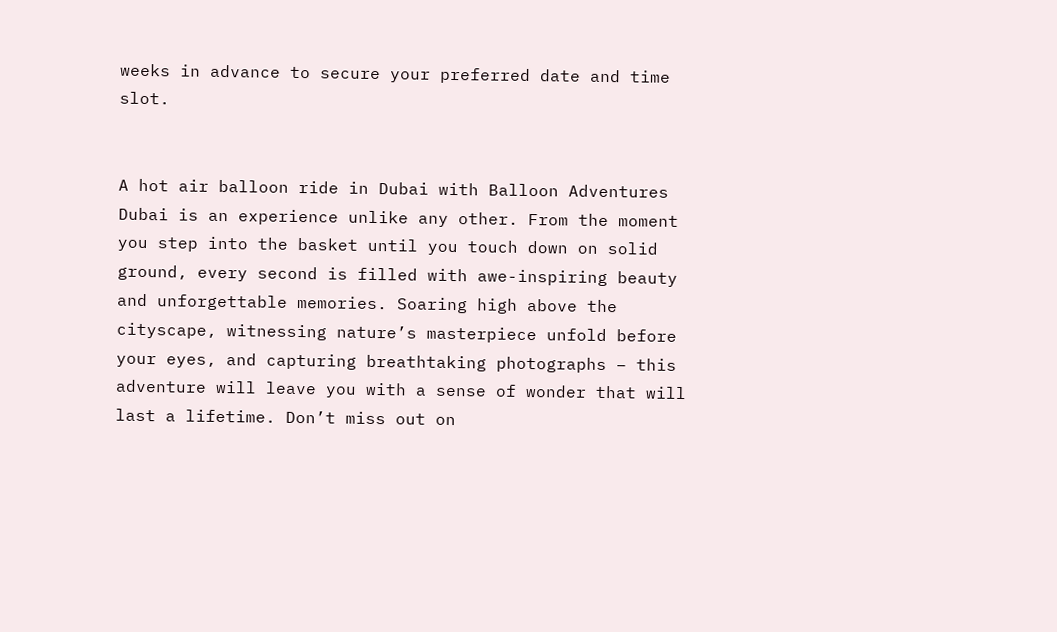weeks in advance to secure your preferred date and time slot.


A hot air balloon ride in Dubai with Balloon Adventures Dubai is an experience unlike any other. From the moment you step into the basket until you touch down on solid ground, every second is filled with awe-inspiring beauty and unforgettable memories. Soaring high above the cityscape, witnessing nature’s masterpiece unfold before your eyes, and capturing breathtaking photographs – this adventure will leave you with a sense of wonder that will last a lifetime. Don’t miss out on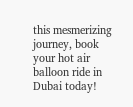this mesmerizing journey, book your hot air balloon ride in Dubai today!